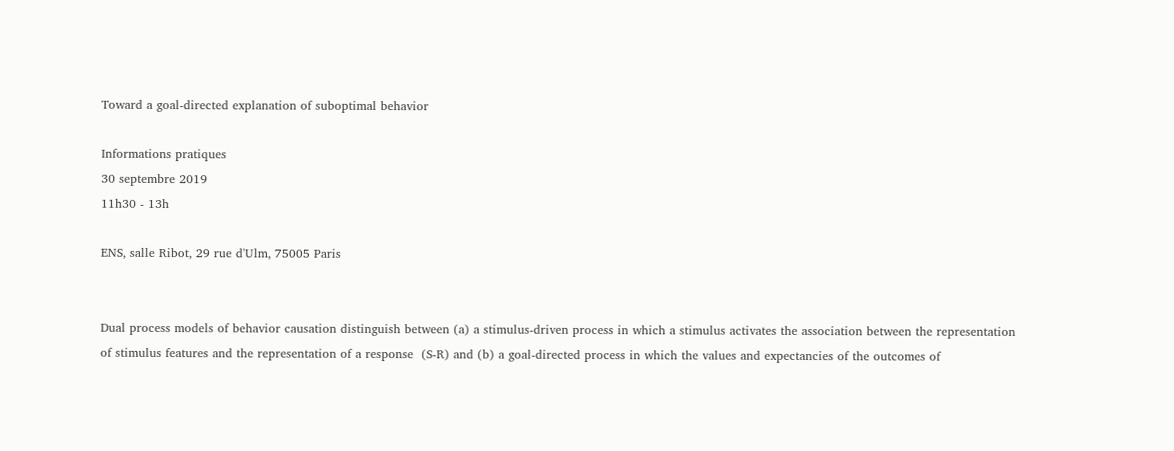Toward a goal-directed explanation of suboptimal behavior

Informations pratiques
30 septembre 2019
11h30 - 13h

ENS, salle Ribot, 29 rue d'Ulm, 75005 Paris


Dual process models of behavior causation distinguish between (a) a stimulus-driven process in which a stimulus activates the association between the representation of stimulus features and the representation of a response  (S-R) and (b) a goal-directed process in which the values and expectancies of the outcomes of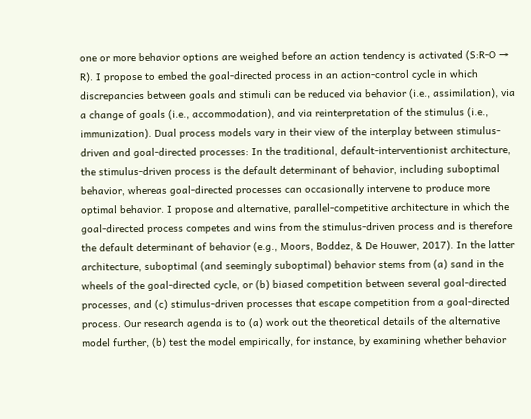one or more behavior options are weighed before an action tendency is activated (S:R-O → R). I propose to embed the goal-directed process in an action-control cycle in which discrepancies between goals and stimuli can be reduced via behavior (i.e., assimilation), via a change of goals (i.e., accommodation), and via reinterpretation of the stimulus (i.e., immunization). Dual process models vary in their view of the interplay between stimulus-driven and goal-directed processes: In the traditional, default-interventionist architecture, the stimulus-driven process is the default determinant of behavior, including suboptimal behavior, whereas goal-directed processes can occasionally intervene to produce more optimal behavior. I propose and alternative, parallel-competitive architecture in which the goal-directed process competes and wins from the stimulus-driven process and is therefore the default determinant of behavior (e.g., Moors, Boddez, & De Houwer, 2017). In the latter architecture, suboptimal (and seemingly suboptimal) behavior stems from (a) sand in the wheels of the goal-directed cycle, or (b) biased competition between several goal-directed processes, and (c) stimulus-driven processes that escape competition from a goal-directed process. Our research agenda is to (a) work out the theoretical details of the alternative model further, (b) test the model empirically, for instance, by examining whether behavior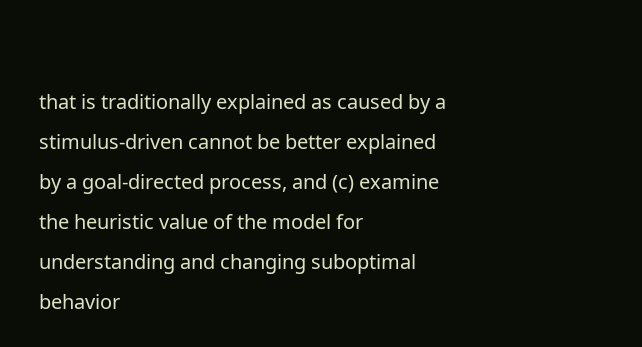that is traditionally explained as caused by a stimulus-driven cannot be better explained by a goal-directed process, and (c) examine the heuristic value of the model for understanding and changing suboptimal behavior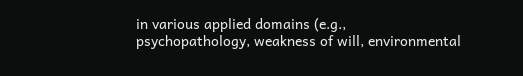in various applied domains (e.g., psychopathology, weakness of will, environmental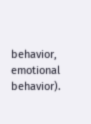behavior, emotional behavior).